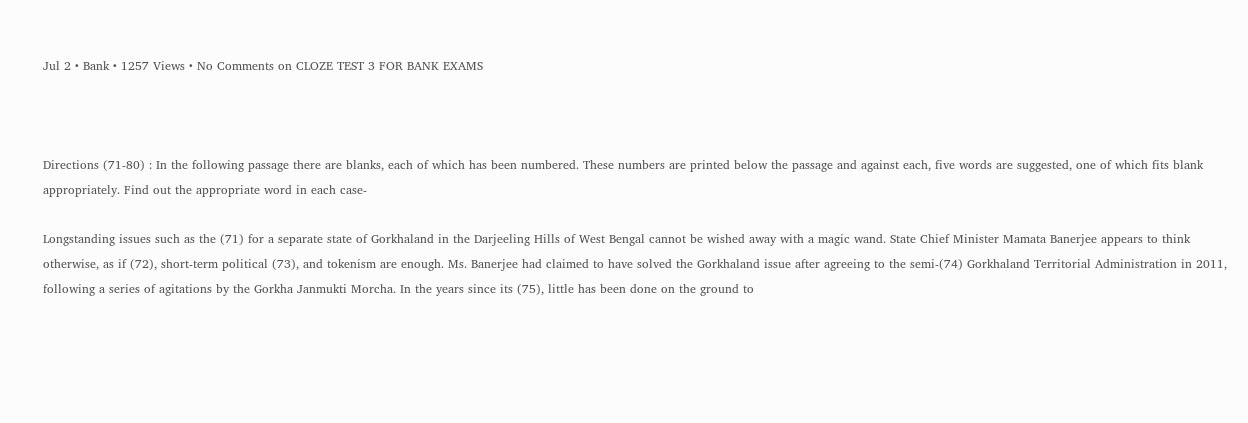Jul 2 • Bank • 1257 Views • No Comments on CLOZE TEST 3 FOR BANK EXAMS



Directions (71-80) : In the following passage there are blanks, each of which has been numbered. These numbers are printed below the passage and against each, five words are suggested, one of which fits blank appropriately. Find out the appropriate word in each case-

Longstanding issues such as the (71) for a separate state of Gorkhaland in the Darjeeling Hills of West Bengal cannot be wished away with a magic wand. State Chief Minister Mamata Banerjee appears to think otherwise, as if (72), short-term political (73), and tokenism are enough. Ms. Banerjee had claimed to have solved the Gorkhaland issue after agreeing to the semi-(74) Gorkhaland Territorial Administration in 2011, following a series of agitations by the Gorkha Janmukti Morcha. In the years since its (75), little has been done on the ground to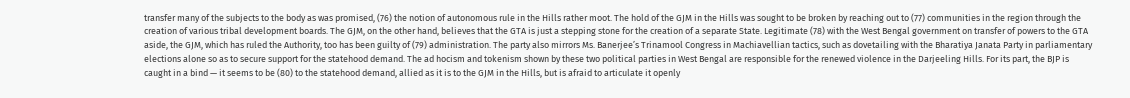transfer many of the subjects to the body as was promised, (76) the notion of autonomous rule in the Hills rather moot. The hold of the GJM in the Hills was sought to be broken by reaching out to (77) communities in the region through the creation of various tribal development boards. The GJM, on the other hand, believes that the GTA is just a stepping stone for the creation of a separate State. Legitimate (78) with the West Bengal government on transfer of powers to the GTA aside, the GJM, which has ruled the Authority, too has been guilty of (79) administration. The party also mirrors Ms. Banerjee’s Trinamool Congress in Machiavellian tactics, such as dovetailing with the Bharatiya Janata Party in parliamentary elections alone so as to secure support for the statehood demand. The ad hocism and tokenism shown by these two political parties in West Bengal are responsible for the renewed violence in the Darjeeling Hills. For its part, the BJP is caught in a bind — it seems to be (80) to the statehood demand, allied as it is to the GJM in the Hills, but is afraid to articulate it openly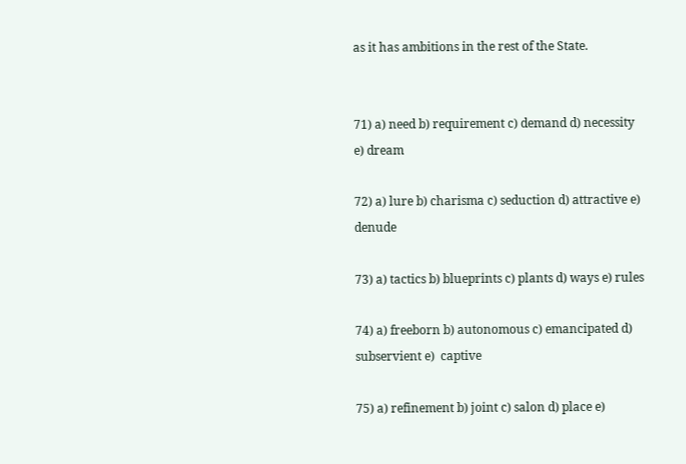as it has ambitions in the rest of the State.


71) a) need b) requirement c) demand d) necessity e) dream

72) a) lure b) charisma c) seduction d) attractive e) denude

73) a) tactics b) blueprints c) plants d) ways e) rules

74) a) freeborn b) autonomous c) emancipated d) subservient e)  captive

75) a) refinement b) joint c) salon d) place e)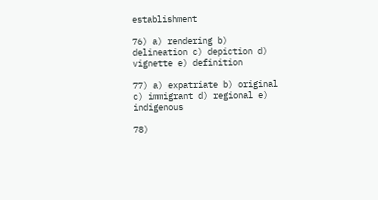establishment

76) a) rendering b) delineation c) depiction d) vignette e) definition

77) a) expatriate b) original c) immigrant d) regional e) indigenous

78)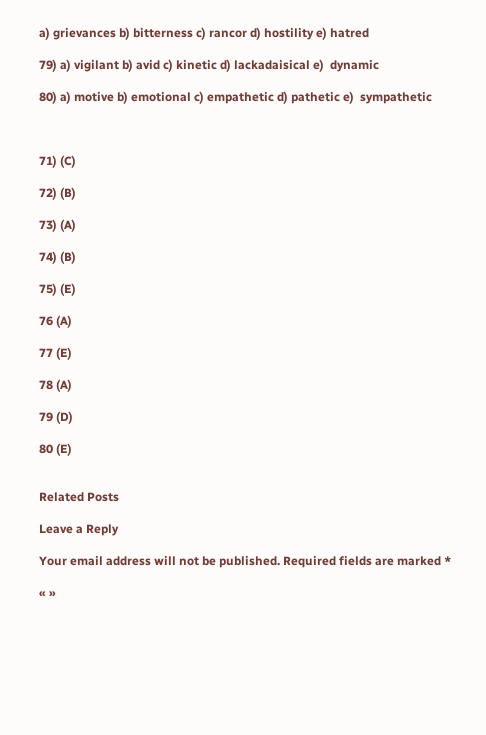a) grievances b) bitterness c) rancor d) hostility e) hatred

79) a) vigilant b) avid c) kinetic d) lackadaisical e)  dynamic

80) a) motive b) emotional c) empathetic d) pathetic e)  sympathetic



71) (C)

72) (B)

73) (A)

74) (B)

75) (E)

76 (A)

77 (E)

78 (A)

79 (D)

80 (E)


Related Posts

Leave a Reply

Your email address will not be published. Required fields are marked *

« »